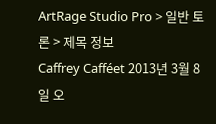ArtRage Studio Pro > 일반 토론 > 제목 정보
Caffrey Cafféet 2013년 3월 8일 오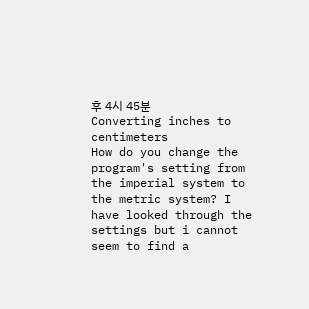후 4시 45분
Converting inches to centimeters
How do you change the program's setting from the imperial system to the metric system? I have looked through the settings but i cannot seem to find a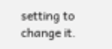setting to change it.